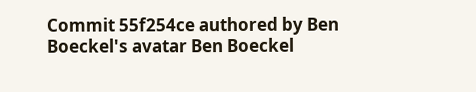Commit 55f254ce authored by Ben Boeckel's avatar Ben Boeckel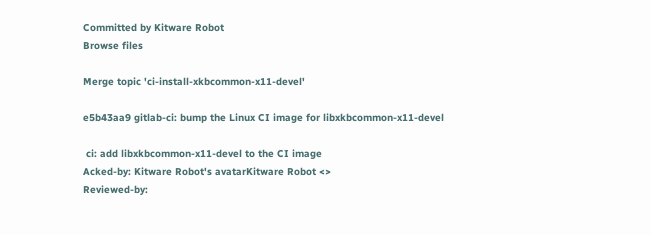Committed by Kitware Robot
Browse files

Merge topic 'ci-install-xkbcommon-x11-devel'

e5b43aa9 gitlab-ci: bump the Linux CI image for libxkbcommon-x11-devel

 ci: add libxkbcommon-x11-devel to the CI image
Acked-by: Kitware Robot's avatarKitware Robot <>
Reviewed-by: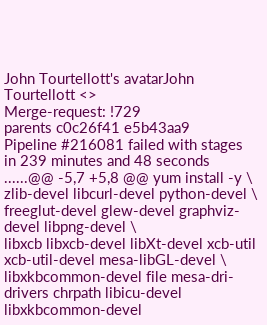John Tourtellott's avatarJohn Tourtellott <>
Merge-request: !729
parents c0c26f41 e5b43aa9
Pipeline #216081 failed with stages
in 239 minutes and 48 seconds
......@@ -5,7 +5,8 @@ yum install -y \
zlib-devel libcurl-devel python-devel \
freeglut-devel glew-devel graphviz-devel libpng-devel \
libxcb libxcb-devel libXt-devel xcb-util xcb-util-devel mesa-libGL-devel \
libxkbcommon-devel file mesa-dri-drivers chrpath libicu-devel
libxkbcommon-devel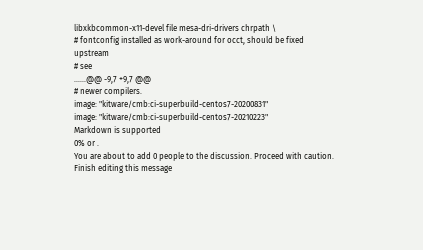libxkbcommon-x11-devel file mesa-dri-drivers chrpath \
# fontconfig installed as work-around for occt, should be fixed upstream
# see
......@@ -9,7 +9,7 @@
# newer compilers.
image: "kitware/cmb:ci-superbuild-centos7-20200831"
image: "kitware/cmb:ci-superbuild-centos7-20210223"
Markdown is supported
0% or .
You are about to add 0 people to the discussion. Proceed with caution.
Finish editing this message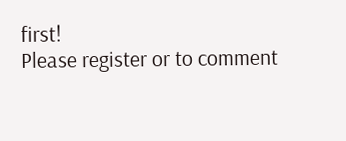first!
Please register or to comment